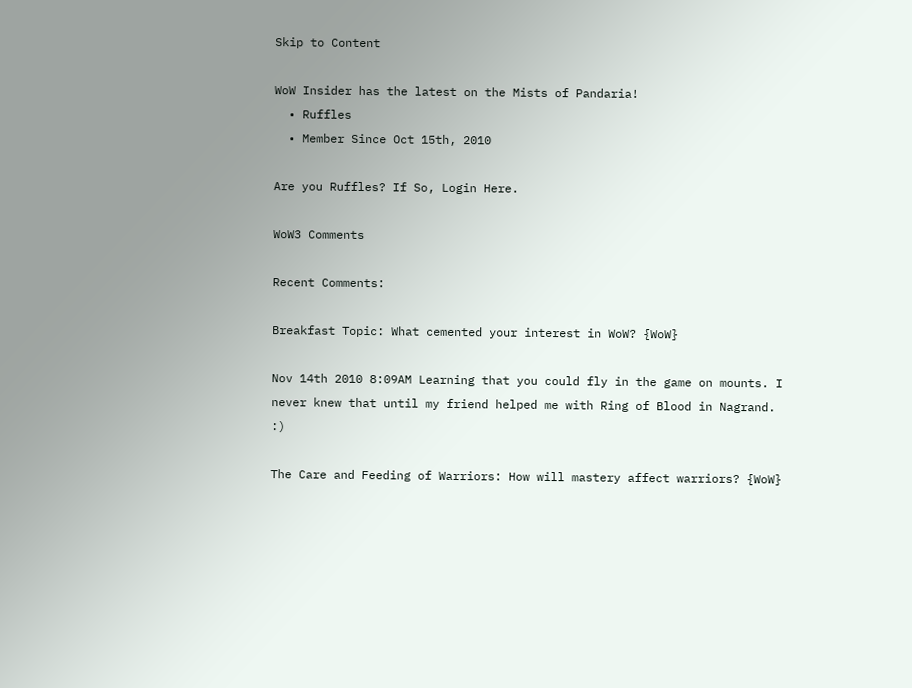Skip to Content

WoW Insider has the latest on the Mists of Pandaria!
  • Ruffles
  • Member Since Oct 15th, 2010

Are you Ruffles? If So, Login Here.

WoW3 Comments

Recent Comments:

Breakfast Topic: What cemented your interest in WoW? {WoW}

Nov 14th 2010 8:09AM Learning that you could fly in the game on mounts. I never knew that until my friend helped me with Ring of Blood in Nagrand. :)

The Care and Feeding of Warriors: How will mastery affect warriors? {WoW}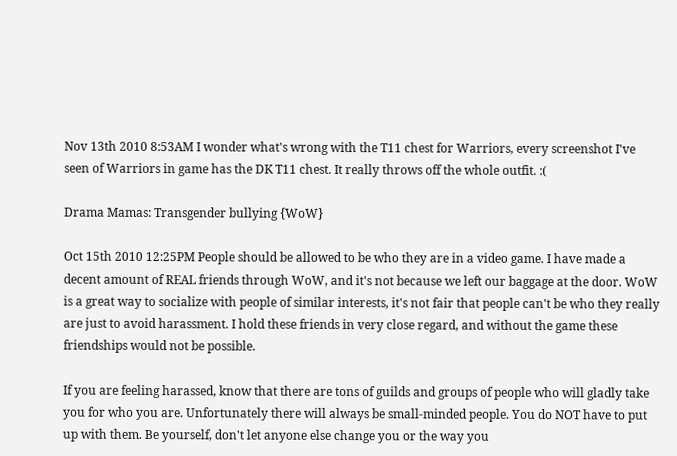Nov 13th 2010 8:53AM I wonder what's wrong with the T11 chest for Warriors, every screenshot I've seen of Warriors in game has the DK T11 chest. It really throws off the whole outfit. :(

Drama Mamas: Transgender bullying {WoW}

Oct 15th 2010 12:25PM People should be allowed to be who they are in a video game. I have made a decent amount of REAL friends through WoW, and it's not because we left our baggage at the door. WoW is a great way to socialize with people of similar interests, it's not fair that people can't be who they really are just to avoid harassment. I hold these friends in very close regard, and without the game these friendships would not be possible.

If you are feeling harassed, know that there are tons of guilds and groups of people who will gladly take you for who you are. Unfortunately there will always be small-minded people. You do NOT have to put up with them. Be yourself, don't let anyone else change you or the way you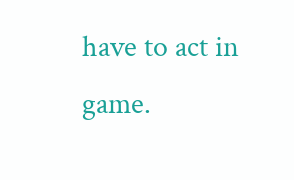have to act in game.